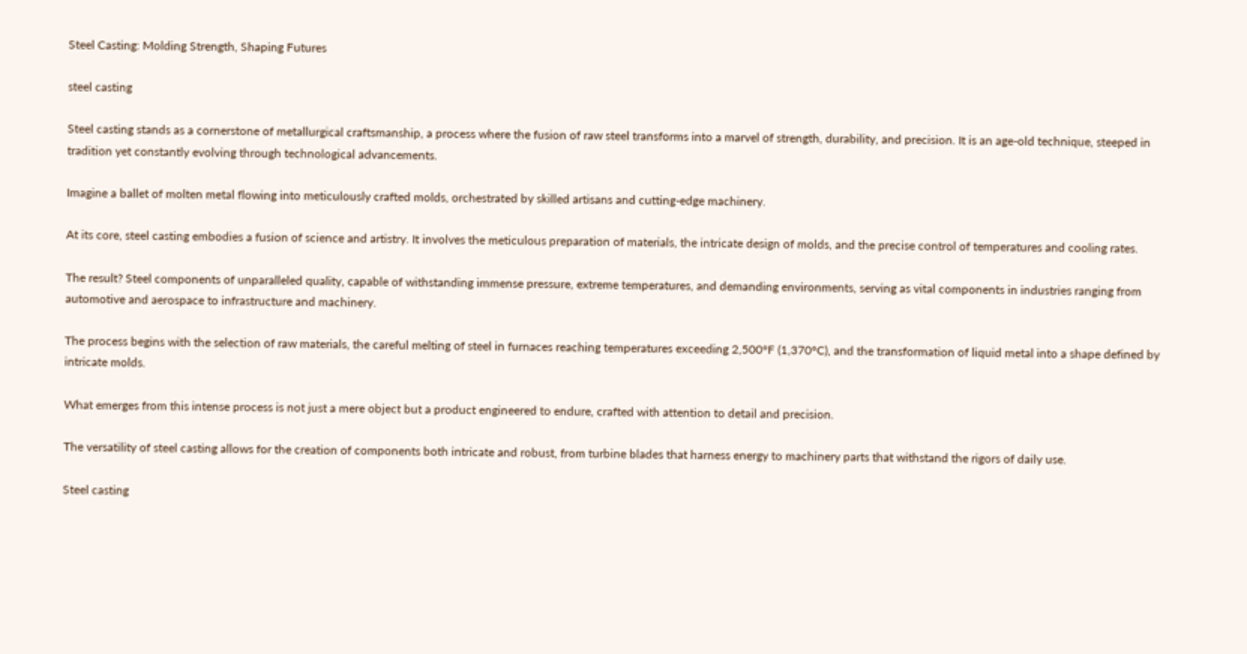Steel Casting: Molding Strength, Shaping Futures

steel casting

Steel casting stands as a cornerstone of metallurgical craftsmanship, a process where the fusion of raw steel transforms into a marvel of strength, durability, and precision. It is an age-old technique, steeped in tradition yet constantly evolving through technological advancements.

Imagine a ballet of molten metal flowing into meticulously crafted molds, orchestrated by skilled artisans and cutting-edge machinery.

At its core, steel casting embodies a fusion of science and artistry. It involves the meticulous preparation of materials, the intricate design of molds, and the precise control of temperatures and cooling rates.

The result? Steel components of unparalleled quality, capable of withstanding immense pressure, extreme temperatures, and demanding environments, serving as vital components in industries ranging from automotive and aerospace to infrastructure and machinery.

The process begins with the selection of raw materials, the careful melting of steel in furnaces reaching temperatures exceeding 2,500°F (1,370°C), and the transformation of liquid metal into a shape defined by intricate molds.

What emerges from this intense process is not just a mere object but a product engineered to endure, crafted with attention to detail and precision.

The versatility of steel casting allows for the creation of components both intricate and robust, from turbine blades that harness energy to machinery parts that withstand the rigors of daily use.

Steel casting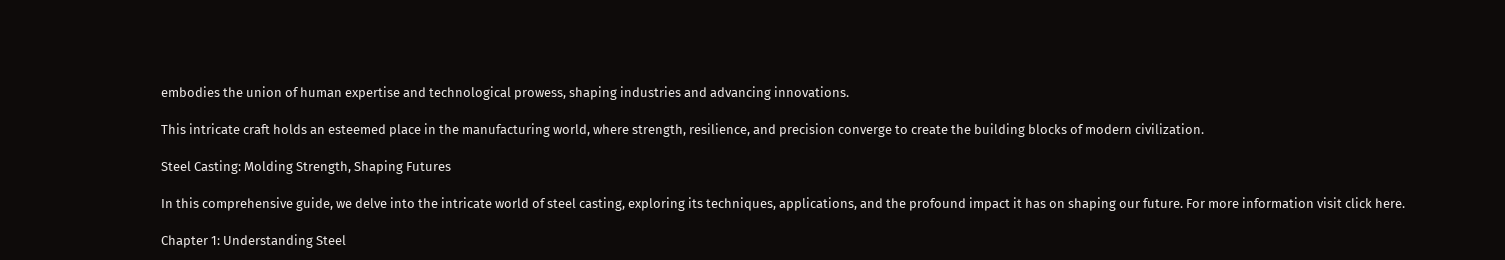embodies the union of human expertise and technological prowess, shaping industries and advancing innovations.

This intricate craft holds an esteemed place in the manufacturing world, where strength, resilience, and precision converge to create the building blocks of modern civilization.

Steel Casting: Molding Strength, Shaping Futures

In this comprehensive guide, we delve into the intricate world of steel casting, exploring its techniques, applications, and the profound impact it has on shaping our future. For more information visit click here.

Chapter 1: Understanding Steel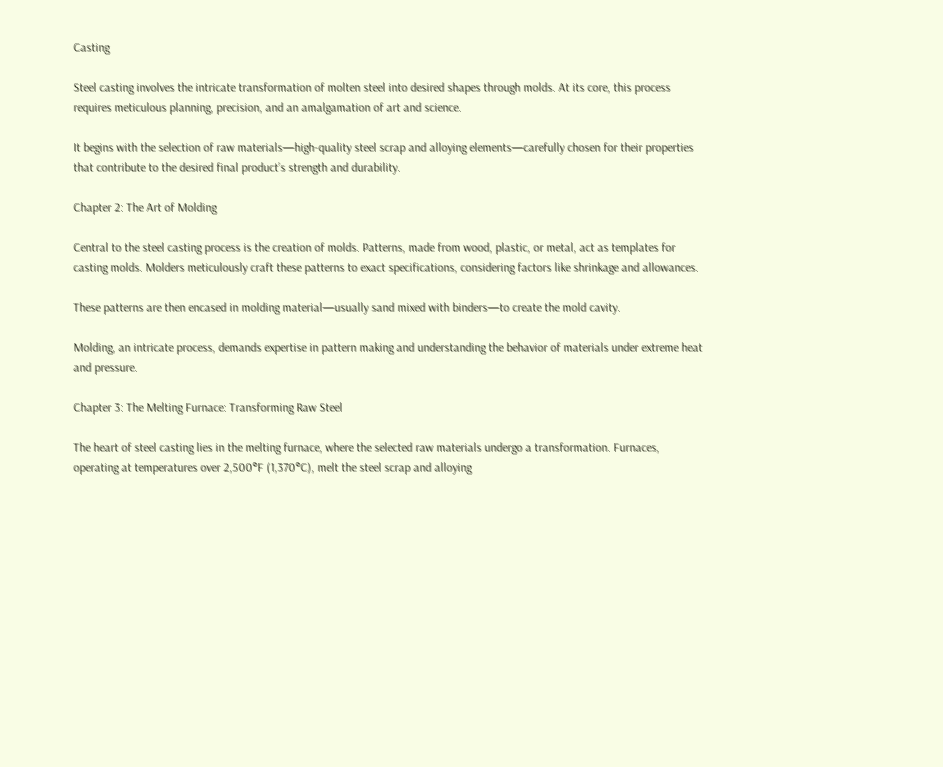Casting

Steel casting involves the intricate transformation of molten steel into desired shapes through molds. At its core, this process requires meticulous planning, precision, and an amalgamation of art and science.

It begins with the selection of raw materials—high-quality steel scrap and alloying elements—carefully chosen for their properties that contribute to the desired final product’s strength and durability.

Chapter 2: The Art of Molding

Central to the steel casting process is the creation of molds. Patterns, made from wood, plastic, or metal, act as templates for casting molds. Molders meticulously craft these patterns to exact specifications, considering factors like shrinkage and allowances.

These patterns are then encased in molding material—usually sand mixed with binders—to create the mold cavity.

Molding, an intricate process, demands expertise in pattern making and understanding the behavior of materials under extreme heat and pressure.

Chapter 3: The Melting Furnace: Transforming Raw Steel

The heart of steel casting lies in the melting furnace, where the selected raw materials undergo a transformation. Furnaces, operating at temperatures over 2,500°F (1,370°C), melt the steel scrap and alloying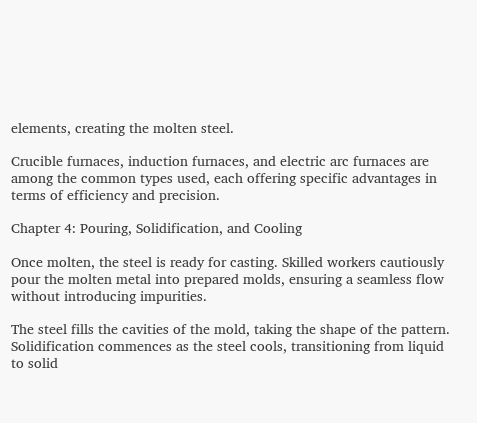elements, creating the molten steel.

Crucible furnaces, induction furnaces, and electric arc furnaces are among the common types used, each offering specific advantages in terms of efficiency and precision.

Chapter 4: Pouring, Solidification, and Cooling

Once molten, the steel is ready for casting. Skilled workers cautiously pour the molten metal into prepared molds, ensuring a seamless flow without introducing impurities.

The steel fills the cavities of the mold, taking the shape of the pattern. Solidification commences as the steel cools, transitioning from liquid to solid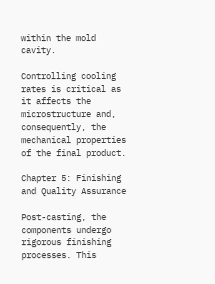within the mold cavity.

Controlling cooling rates is critical as it affects the microstructure and, consequently, the mechanical properties of the final product.

Chapter 5: Finishing and Quality Assurance

Post-casting, the components undergo rigorous finishing processes. This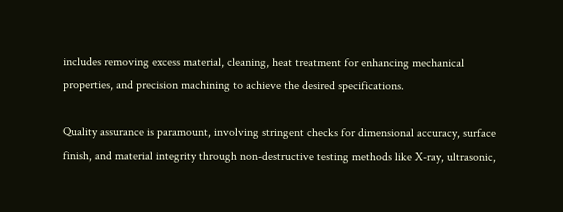includes removing excess material, cleaning, heat treatment for enhancing mechanical properties, and precision machining to achieve the desired specifications.

Quality assurance is paramount, involving stringent checks for dimensional accuracy, surface finish, and material integrity through non-destructive testing methods like X-ray, ultrasonic,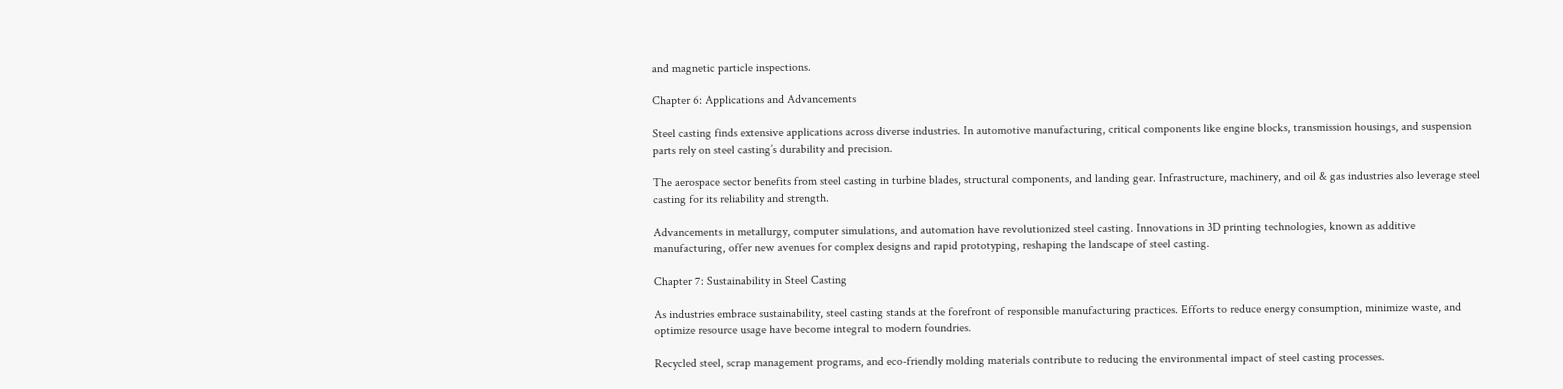and magnetic particle inspections.

Chapter 6: Applications and Advancements

Steel casting finds extensive applications across diverse industries. In automotive manufacturing, critical components like engine blocks, transmission housings, and suspension parts rely on steel casting’s durability and precision.

The aerospace sector benefits from steel casting in turbine blades, structural components, and landing gear. Infrastructure, machinery, and oil & gas industries also leverage steel casting for its reliability and strength.

Advancements in metallurgy, computer simulations, and automation have revolutionized steel casting. Innovations in 3D printing technologies, known as additive manufacturing, offer new avenues for complex designs and rapid prototyping, reshaping the landscape of steel casting.

Chapter 7: Sustainability in Steel Casting

As industries embrace sustainability, steel casting stands at the forefront of responsible manufacturing practices. Efforts to reduce energy consumption, minimize waste, and optimize resource usage have become integral to modern foundries.

Recycled steel, scrap management programs, and eco-friendly molding materials contribute to reducing the environmental impact of steel casting processes.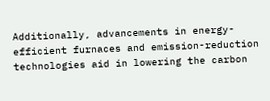Additionally, advancements in energy-efficient furnaces and emission-reduction technologies aid in lowering the carbon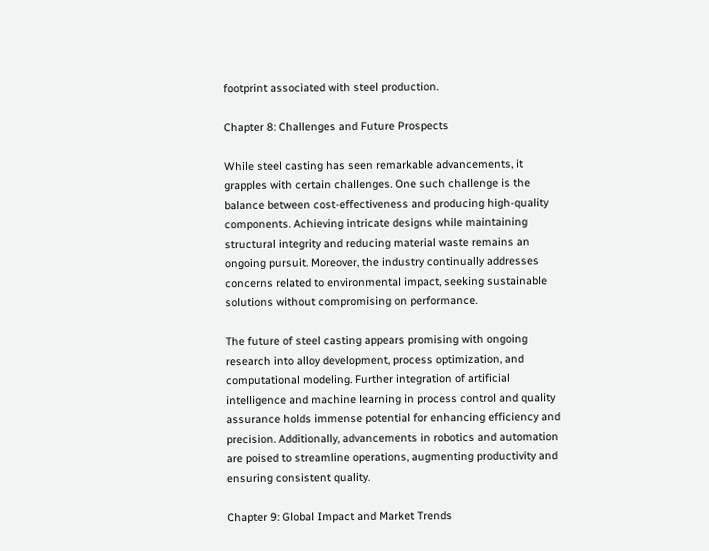footprint associated with steel production.

Chapter 8: Challenges and Future Prospects

While steel casting has seen remarkable advancements, it grapples with certain challenges. One such challenge is the balance between cost-effectiveness and producing high-quality components. Achieving intricate designs while maintaining structural integrity and reducing material waste remains an ongoing pursuit. Moreover, the industry continually addresses concerns related to environmental impact, seeking sustainable solutions without compromising on performance.

The future of steel casting appears promising with ongoing research into alloy development, process optimization, and computational modeling. Further integration of artificial intelligence and machine learning in process control and quality assurance holds immense potential for enhancing efficiency and precision. Additionally, advancements in robotics and automation are poised to streamline operations, augmenting productivity and ensuring consistent quality.

Chapter 9: Global Impact and Market Trends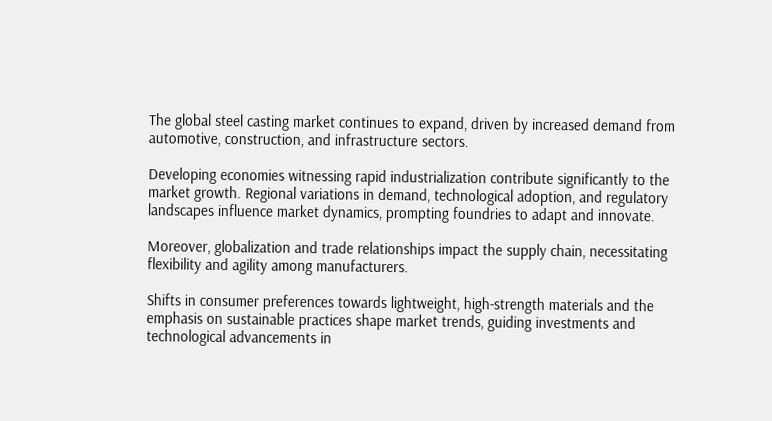The global steel casting market continues to expand, driven by increased demand from automotive, construction, and infrastructure sectors.

Developing economies witnessing rapid industrialization contribute significantly to the market growth. Regional variations in demand, technological adoption, and regulatory landscapes influence market dynamics, prompting foundries to adapt and innovate.

Moreover, globalization and trade relationships impact the supply chain, necessitating flexibility and agility among manufacturers.

Shifts in consumer preferences towards lightweight, high-strength materials and the emphasis on sustainable practices shape market trends, guiding investments and technological advancements in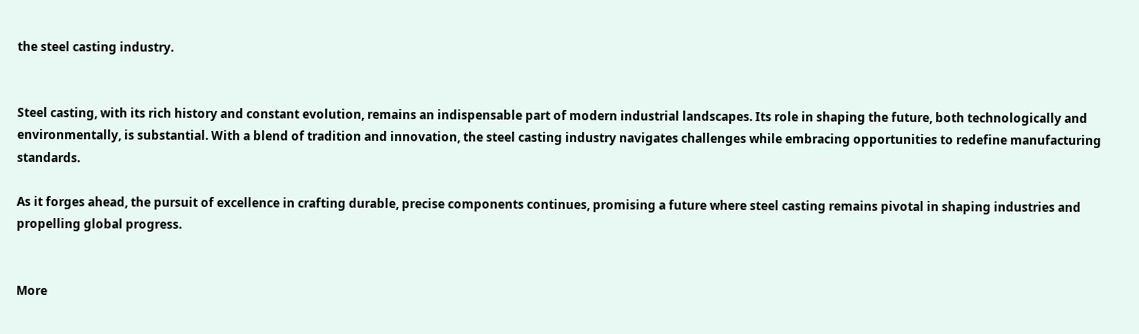the steel casting industry.


Steel casting, with its rich history and constant evolution, remains an indispensable part of modern industrial landscapes. Its role in shaping the future, both technologically and environmentally, is substantial. With a blend of tradition and innovation, the steel casting industry navigates challenges while embracing opportunities to redefine manufacturing standards.

As it forges ahead, the pursuit of excellence in crafting durable, precise components continues, promising a future where steel casting remains pivotal in shaping industries and propelling global progress.


More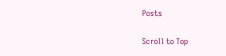Posts

Scroll to Top